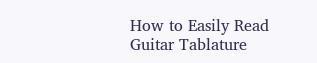How to Easily Read Guitar Tablature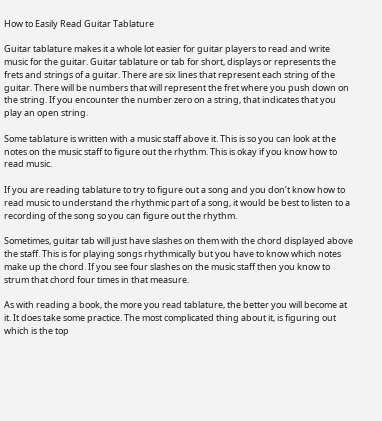How to Easily Read Guitar Tablature

Guitar tablature makes it a whole lot easier for guitar players to read and write music for the guitar. Guitar tablature or tab for short, displays or represents the frets and strings of a guitar. There are six lines that represent each string of the guitar. There will be numbers that will represent the fret where you push down on the string. If you encounter the number zero on a string, that indicates that you play an open string.

Some tablature is written with a music staff above it. This is so you can look at the notes on the music staff to figure out the rhythm. This is okay if you know how to read music.

If you are reading tablature to try to figure out a song and you don’t know how to read music to understand the rhythmic part of a song, it would be best to listen to a recording of the song so you can figure out the rhythm.

Sometimes, guitar tab will just have slashes on them with the chord displayed above the staff. This is for playing songs rhythmically but you have to know which notes make up the chord. If you see four slashes on the music staff then you know to strum that chord four times in that measure.

As with reading a book, the more you read tablature, the better you will become at it. It does take some practice. The most complicated thing about it, is figuring out which is the top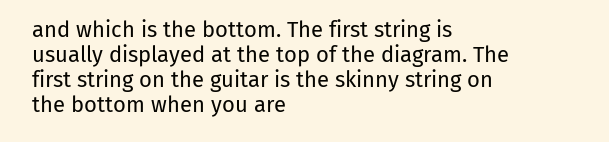and which is the bottom. The first string is usually displayed at the top of the diagram. The first string on the guitar is the skinny string on the bottom when you are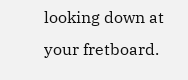looking down at your fretboard.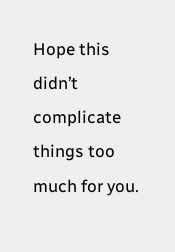Hope this didn’t complicate things too much for you.